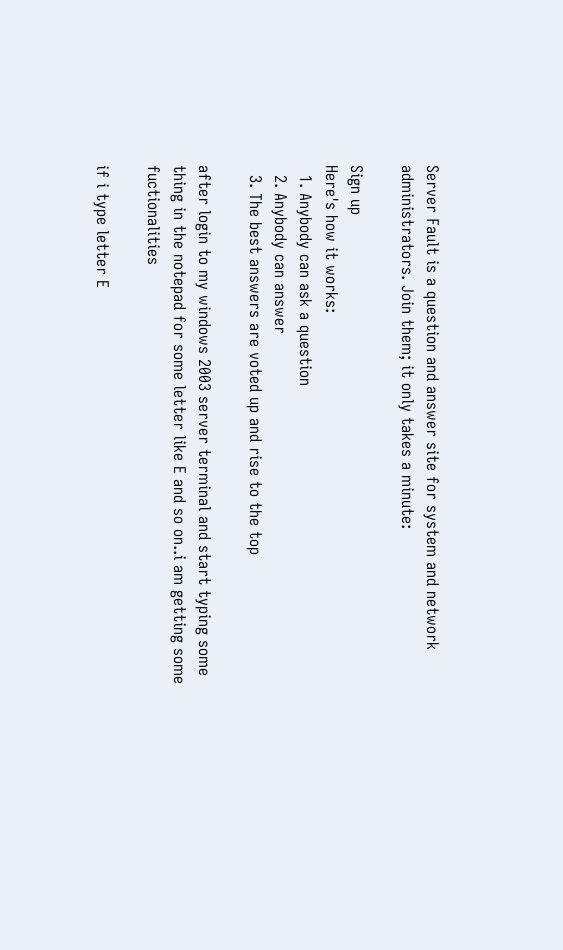Server Fault is a question and answer site for system and network administrators. Join them; it only takes a minute:

Sign up
Here's how it works:
  1. Anybody can ask a question
  2. Anybody can answer
  3. The best answers are voted up and rise to the top

after login to my windows 2003 server terminal and start typing some thing in the notepad for some letter like E and so on..i am getting some fuctionalities

if i type letter E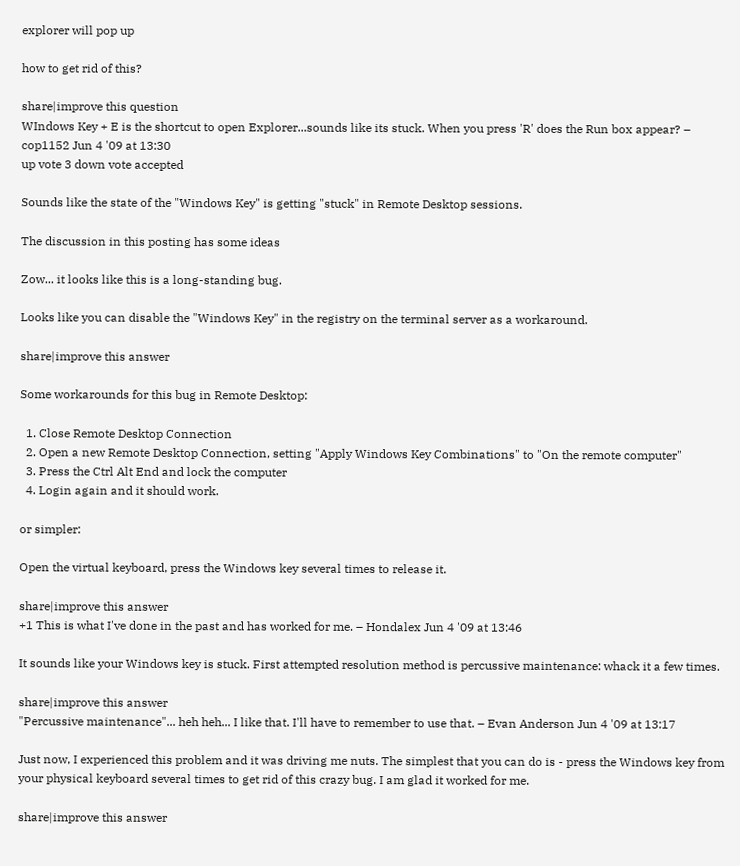explorer will pop up

how to get rid of this?

share|improve this question
WIndows Key + E is the shortcut to open Explorer...sounds like its stuck. When you press 'R' does the Run box appear? – cop1152 Jun 4 '09 at 13:30
up vote 3 down vote accepted

Sounds like the state of the "Windows Key" is getting "stuck" in Remote Desktop sessions.

The discussion in this posting has some ideas

Zow... it looks like this is a long-standing bug.

Looks like you can disable the "Windows Key" in the registry on the terminal server as a workaround.

share|improve this answer

Some workarounds for this bug in Remote Desktop:

  1. Close Remote Desktop Connection
  2. Open a new Remote Desktop Connection, setting "Apply Windows Key Combinations" to "On the remote computer"
  3. Press the Ctrl Alt End and lock the computer
  4. Login again and it should work.

or simpler:

Open the virtual keyboard, press the Windows key several times to release it.

share|improve this answer
+1 This is what I've done in the past and has worked for me. – Hondalex Jun 4 '09 at 13:46

It sounds like your Windows key is stuck. First attempted resolution method is percussive maintenance: whack it a few times.

share|improve this answer
"Percussive maintenance"... heh heh... I like that. I'll have to remember to use that. – Evan Anderson Jun 4 '09 at 13:17

Just now, I experienced this problem and it was driving me nuts. The simplest that you can do is - press the Windows key from your physical keyboard several times to get rid of this crazy bug. I am glad it worked for me.

share|improve this answer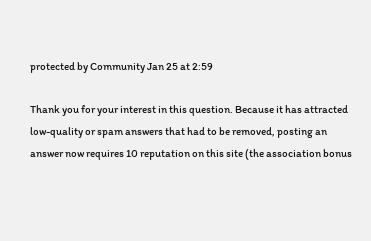protected by Community Jan 25 at 2:59

Thank you for your interest in this question. Because it has attracted low-quality or spam answers that had to be removed, posting an answer now requires 10 reputation on this site (the association bonus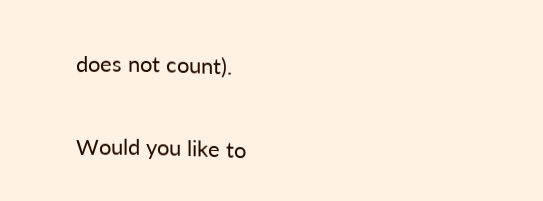does not count).

Would you like to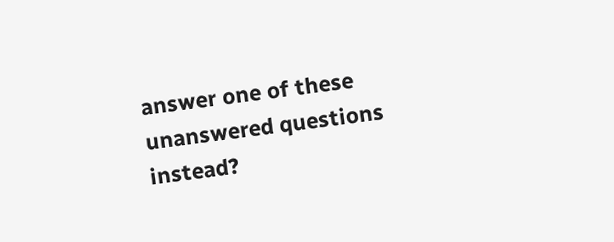answer one of these unanswered questions instead?